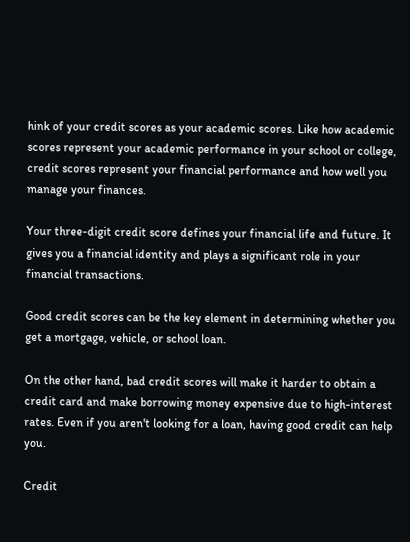hink of your credit scores as your academic scores. Like how academic scores represent your academic performance in your school or college, credit scores represent your financial performance and how well you manage your finances.

Your three-digit credit score defines your financial life and future. It gives you a financial identity and plays a significant role in your financial transactions.

Good credit scores can be the key element in determining whether you get a mortgage, vehicle, or school loan.

On the other hand, bad credit scores will make it harder to obtain a credit card and make borrowing money expensive due to high-interest rates. Even if you aren't looking for a loan, having good credit can help you.

Credit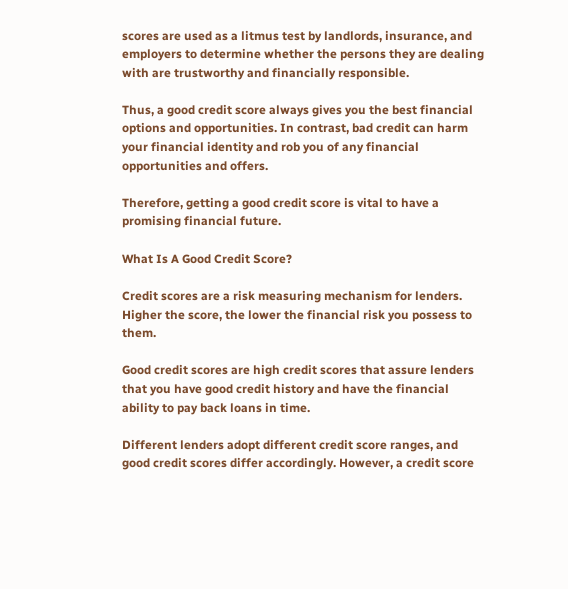scores are used as a litmus test by landlords, insurance, and employers to determine whether the persons they are dealing with are trustworthy and financially responsible.

Thus, a good credit score always gives you the best financial options and opportunities. In contrast, bad credit can harm your financial identity and rob you of any financial opportunities and offers.

Therefore, getting a good credit score is vital to have a promising financial future.

What Is A Good Credit Score?

Credit scores are a risk measuring mechanism for lenders. Higher the score, the lower the financial risk you possess to them.

Good credit scores are high credit scores that assure lenders that you have good credit history and have the financial ability to pay back loans in time.

Different lenders adopt different credit score ranges, and good credit scores differ accordingly. However, a credit score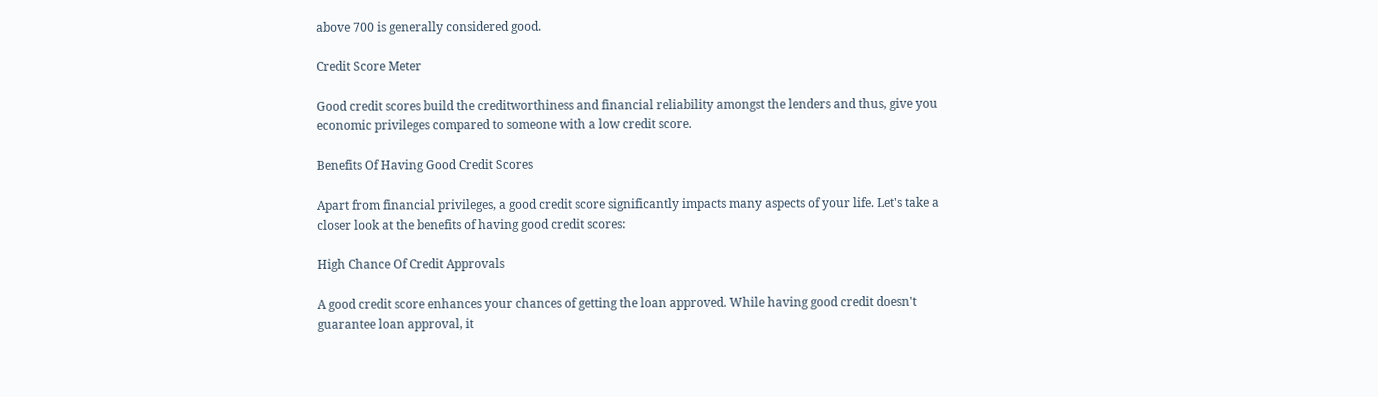above 700 is generally considered good.

Credit Score Meter

Good credit scores build the creditworthiness and financial reliability amongst the lenders and thus, give you economic privileges compared to someone with a low credit score.

Benefits Of Having Good Credit Scores

Apart from financial privileges, a good credit score significantly impacts many aspects of your life. Let's take a closer look at the benefits of having good credit scores:

High Chance Of Credit Approvals

A good credit score enhances your chances of getting the loan approved. While having good credit doesn't guarantee loan approval, it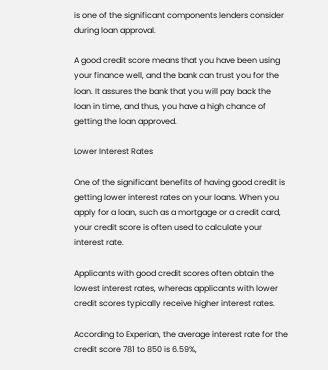is one of the significant components lenders consider during loan approval.

A good credit score means that you have been using your finance well, and the bank can trust you for the loan. It assures the bank that you will pay back the loan in time, and thus, you have a high chance of getting the loan approved.

Lower Interest Rates

One of the significant benefits of having good credit is getting lower interest rates on your loans. When you apply for a loan, such as a mortgage or a credit card, your credit score is often used to calculate your interest rate.

Applicants with good credit scores often obtain the lowest interest rates, whereas applicants with lower credit scores typically receive higher interest rates.

According to Experian, the average interest rate for the credit score 781 to 850 is 6.59%,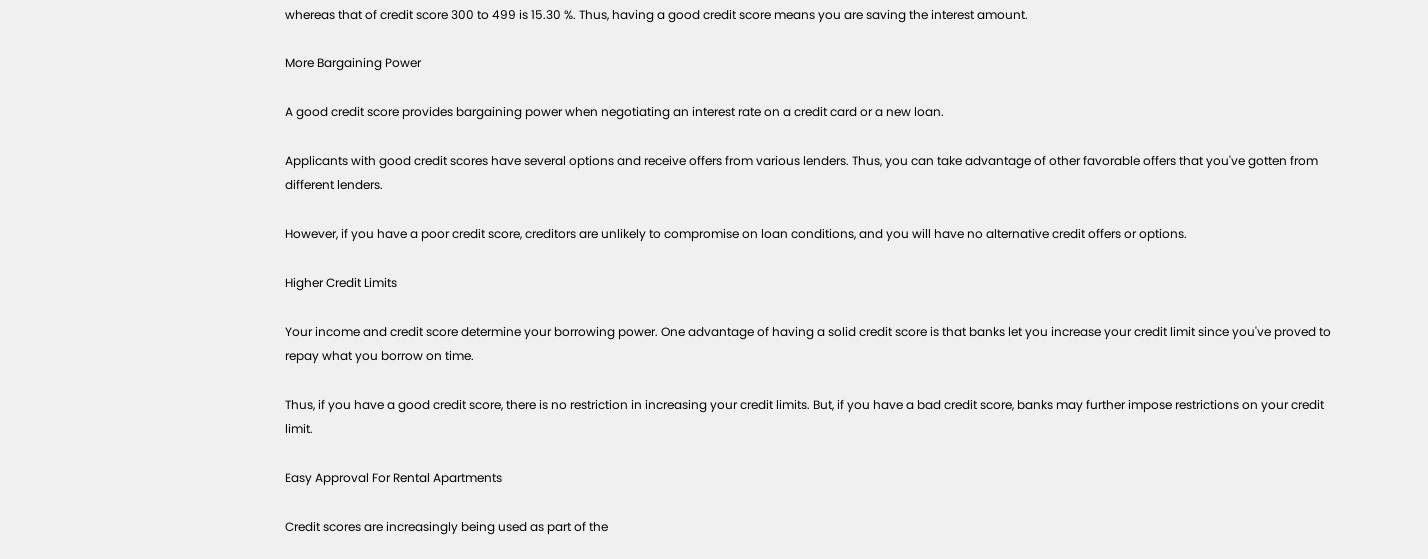whereas that of credit score 300 to 499 is 15.30 %. Thus, having a good credit score means you are saving the interest amount.

More Bargaining Power

A good credit score provides bargaining power when negotiating an interest rate on a credit card or a new loan.

Applicants with good credit scores have several options and receive offers from various lenders. Thus, you can take advantage of other favorable offers that you've gotten from different lenders.

However, if you have a poor credit score, creditors are unlikely to compromise on loan conditions, and you will have no alternative credit offers or options.

Higher Credit Limits

Your income and credit score determine your borrowing power. One advantage of having a solid credit score is that banks let you increase your credit limit since you've proved to repay what you borrow on time.

Thus, if you have a good credit score, there is no restriction in increasing your credit limits. But, if you have a bad credit score, banks may further impose restrictions on your credit limit.

Easy Approval For Rental Apartments

Credit scores are increasingly being used as part of the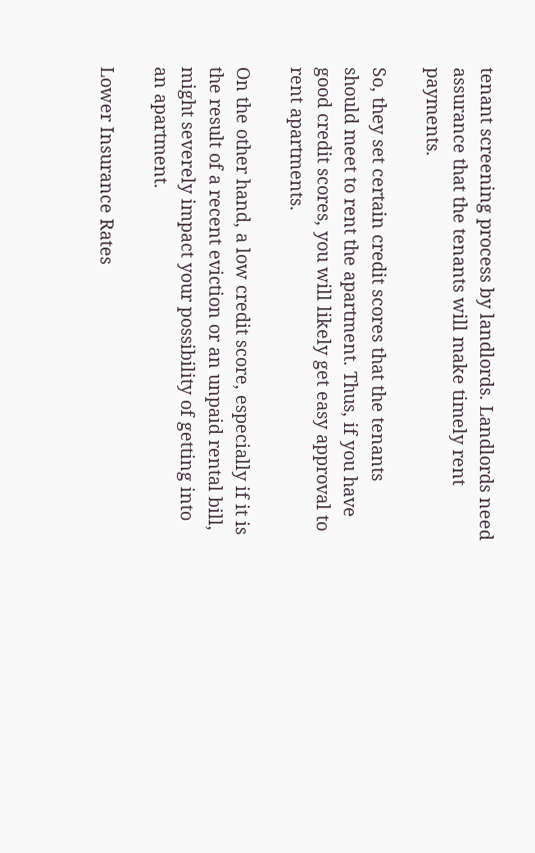tenant screening process by landlords. Landlords need assurance that the tenants will make timely rent payments.

So, they set certain credit scores that the tenants should meet to rent the apartment. Thus, if you have good credit scores, you will likely get easy approval to rent apartments.

On the other hand, a low credit score, especially if it is the result of a recent eviction or an unpaid rental bill, might severely impact your possibility of getting into an apartment.

Lower Insurance Rates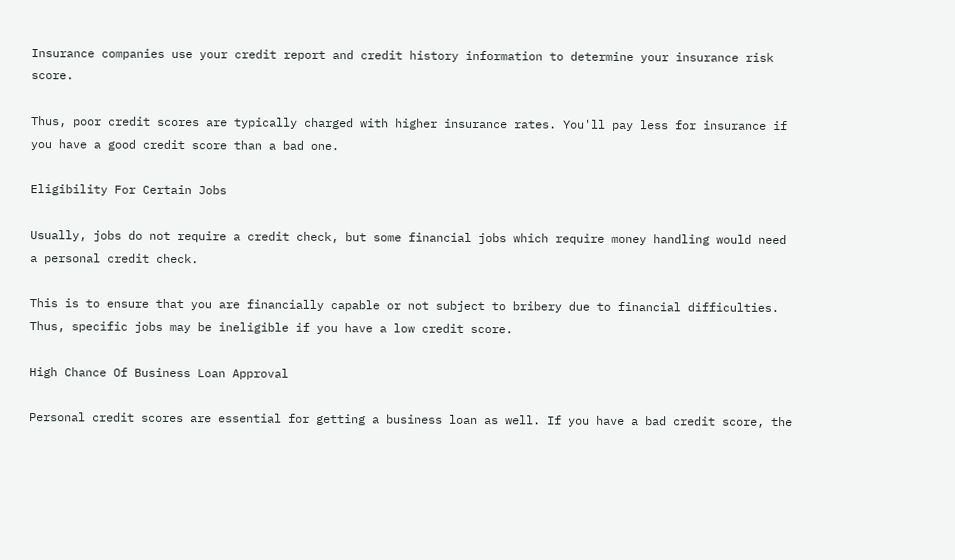Insurance companies use your credit report and credit history information to determine your insurance risk score.

Thus, poor credit scores are typically charged with higher insurance rates. You'll pay less for insurance if you have a good credit score than a bad one.

Eligibility For Certain Jobs

Usually, jobs do not require a credit check, but some financial jobs which require money handling would need a personal credit check.

This is to ensure that you are financially capable or not subject to bribery due to financial difficulties. Thus, specific jobs may be ineligible if you have a low credit score.

High Chance Of Business Loan Approval

Personal credit scores are essential for getting a business loan as well. If you have a bad credit score, the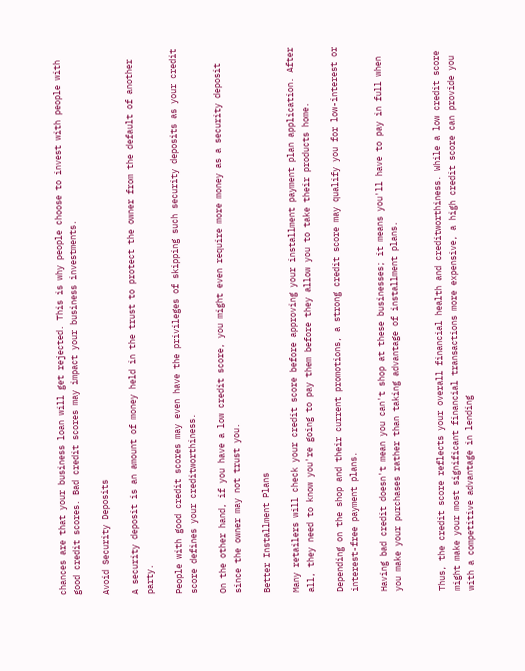chances are that your business loan will get rejected. This is why people choose to invest with people with good credit scores. Bad credit scores may impact your business investments.

Avoid Security Deposits

A security deposit is an amount of money held in the trust to protect the owner from the default of another party.

People with good credit scores may even have the privileges of skipping such security deposits as your credit score defines your creditworthiness.

On the other hand, if you have a low credit score, you might even require more money as a security deposit since the owner may not trust you.

Better Installment Plans

Many retailers will check your credit score before approving your installment payment plan application. After all, they need to know you're going to pay them before they allow you to take their products home.

Depending on the shop and their current promotions, a strong credit score may qualify you for low-interest or interest-free payment plans.

Having bad credit doesn't mean you can't shop at these businesses; it means you'll have to pay in full when you make your purchases rather than taking advantage of installment plans.


Thus, the credit score reflects your overall financial health and creditworthiness. While a low credit score might make your most significant financial transactions more expensive, a high credit score can provide you with a competitive advantage in lending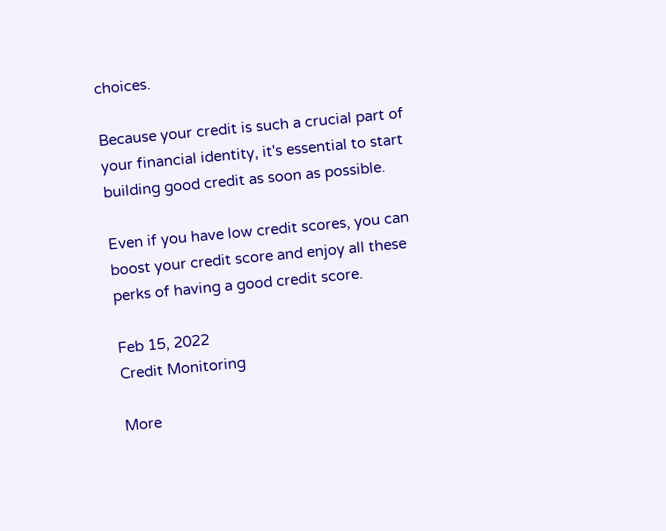choices.

Because your credit is such a crucial part of your financial identity, it's essential to start building good credit as soon as possible.

Even if you have low credit scores, you can boost your credit score and enjoy all these perks of having a good credit score.

Feb 15, 2022
Credit Monitoring

More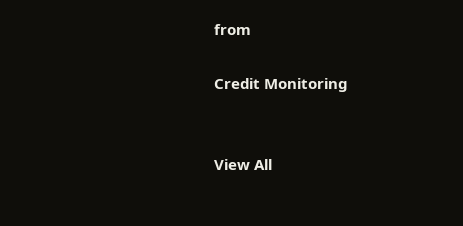from

Credit Monitoring


View All